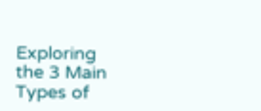Exploring the 3 Main Types of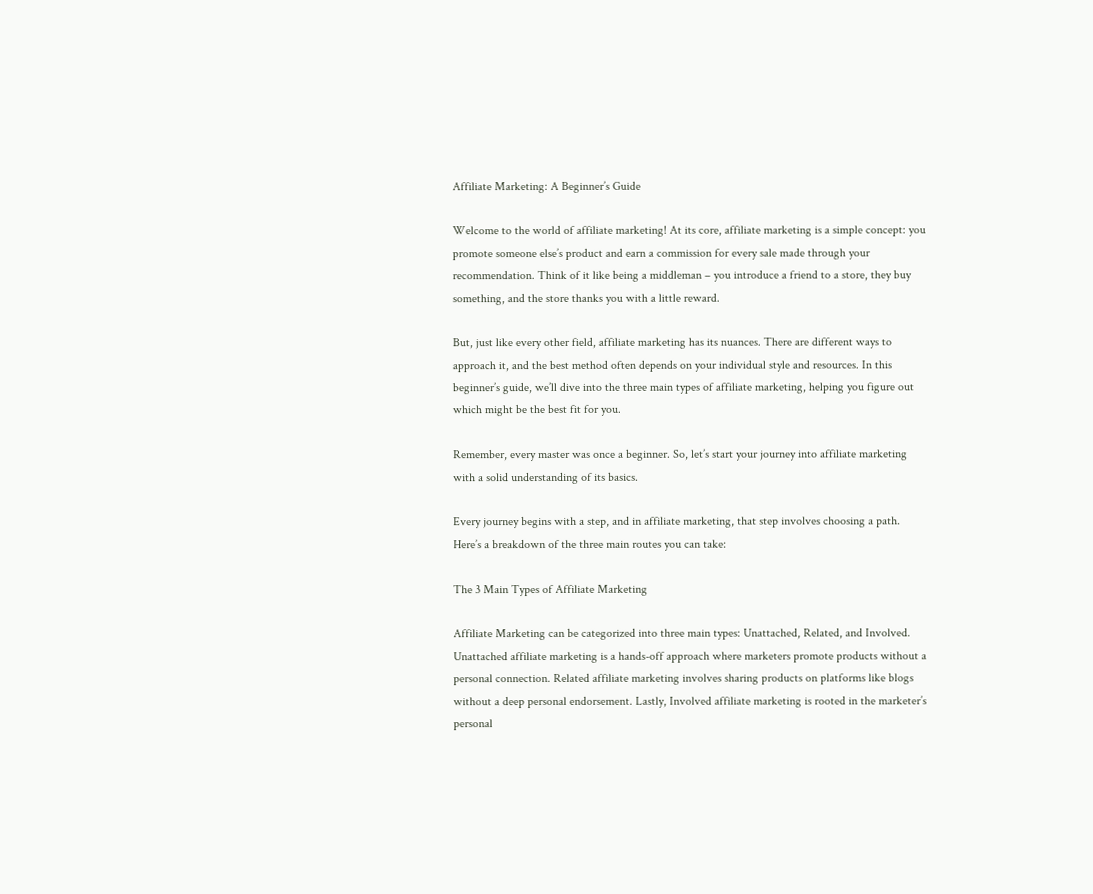Affiliate Marketing: A Beginner’s Guide

Welcome to the world of affiliate marketing! At its core, affiliate marketing is a simple concept: you promote someone else’s product and earn a commission for every sale made through your recommendation. Think of it like being a middleman – you introduce a friend to a store, they buy something, and the store thanks you with a little reward.

But, just like every other field, affiliate marketing has its nuances. There are different ways to approach it, and the best method often depends on your individual style and resources. In this beginner’s guide, we’ll dive into the three main types of affiliate marketing, helping you figure out which might be the best fit for you.

Remember, every master was once a beginner. So, let’s start your journey into affiliate marketing with a solid understanding of its basics.

Every journey begins with a step, and in affiliate marketing, that step involves choosing a path. Here’s a breakdown of the three main routes you can take:

The 3 Main Types of Affiliate Marketing

Affiliate Marketing can be categorized into three main types: Unattached, Related, and Involved. Unattached affiliate marketing is a hands-off approach where marketers promote products without a personal connection. Related affiliate marketing involves sharing products on platforms like blogs without a deep personal endorsement. Lastly, Involved affiliate marketing is rooted in the marketer’s personal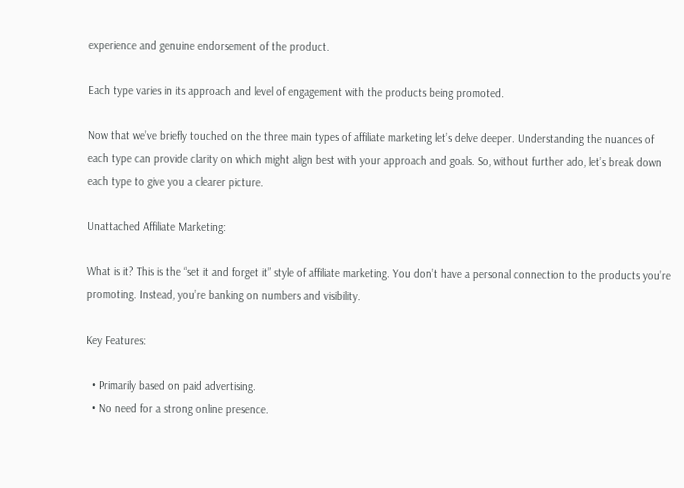experience and genuine endorsement of the product.

Each type varies in its approach and level of engagement with the products being promoted.

Now that we’ve briefly touched on the three main types of affiliate marketing let’s delve deeper. Understanding the nuances of each type can provide clarity on which might align best with your approach and goals. So, without further ado, let’s break down each type to give you a clearer picture.

Unattached Affiliate Marketing:

What is it? This is the “set it and forget it” style of affiliate marketing. You don’t have a personal connection to the products you’re promoting. Instead, you’re banking on numbers and visibility.

Key Features:

  • Primarily based on paid advertising.
  • No need for a strong online presence.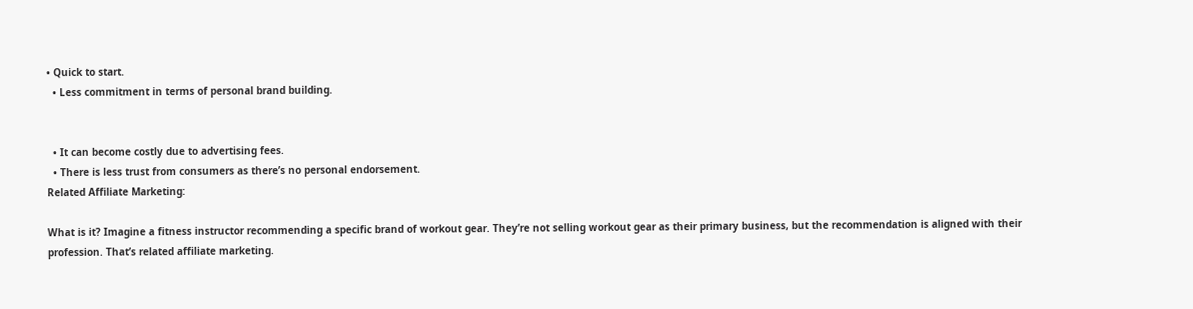• Quick to start.
  • Less commitment in terms of personal brand building.


  • It can become costly due to advertising fees.
  • There is less trust from consumers as there’s no personal endorsement.
Related Affiliate Marketing:

What is it? Imagine a fitness instructor recommending a specific brand of workout gear. They’re not selling workout gear as their primary business, but the recommendation is aligned with their profession. That’s related affiliate marketing.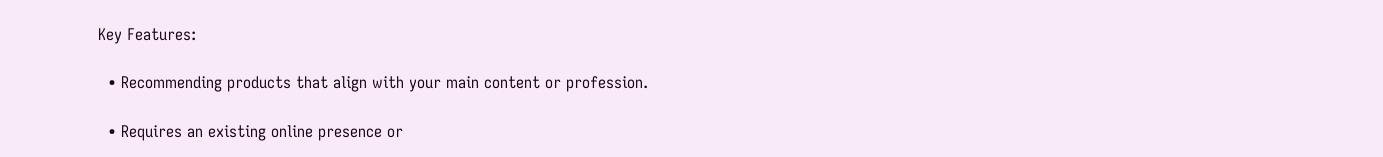Key Features:

  • Recommending products that align with your main content or profession.

  • Requires an existing online presence or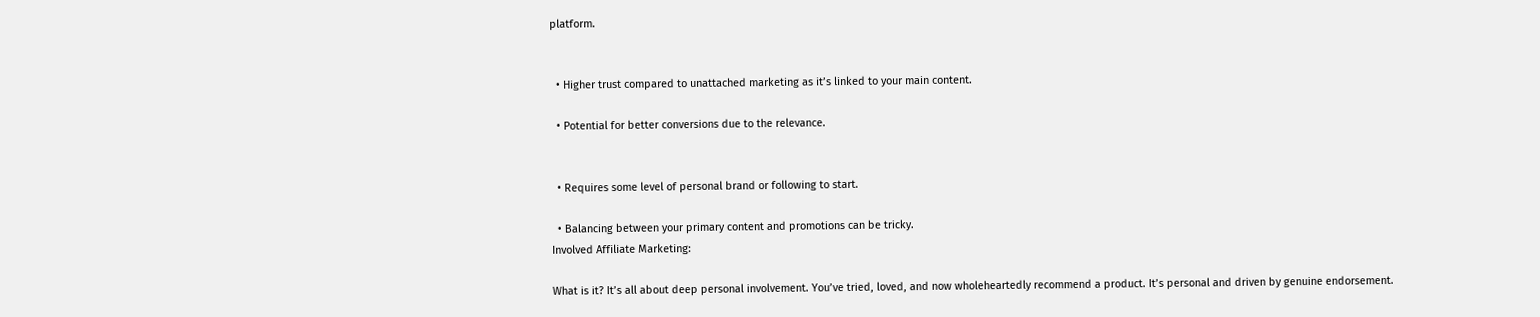platform.


  • Higher trust compared to unattached marketing as it’s linked to your main content.

  • Potential for better conversions due to the relevance.


  • Requires some level of personal brand or following to start.

  • Balancing between your primary content and promotions can be tricky.
Involved Affiliate Marketing:

What is it? It’s all about deep personal involvement. You’ve tried, loved, and now wholeheartedly recommend a product. It’s personal and driven by genuine endorsement.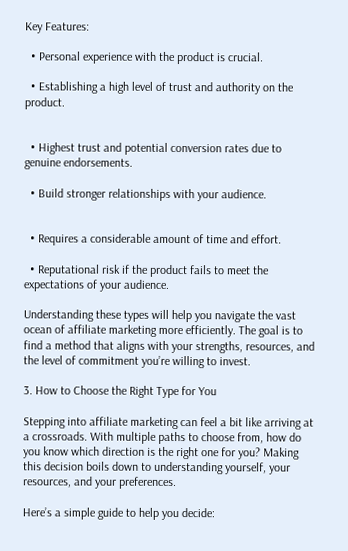Key Features:

  • Personal experience with the product is crucial.

  • Establishing a high level of trust and authority on the product.


  • Highest trust and potential conversion rates due to genuine endorsements.

  • Build stronger relationships with your audience.


  • Requires a considerable amount of time and effort.

  • Reputational risk if the product fails to meet the expectations of your audience.

Understanding these types will help you navigate the vast ocean of affiliate marketing more efficiently. The goal is to find a method that aligns with your strengths, resources, and the level of commitment you’re willing to invest.

3. How to Choose the Right Type for You

Stepping into affiliate marketing can feel a bit like arriving at a crossroads. With multiple paths to choose from, how do you know which direction is the right one for you? Making this decision boils down to understanding yourself, your resources, and your preferences.

Here’s a simple guide to help you decide: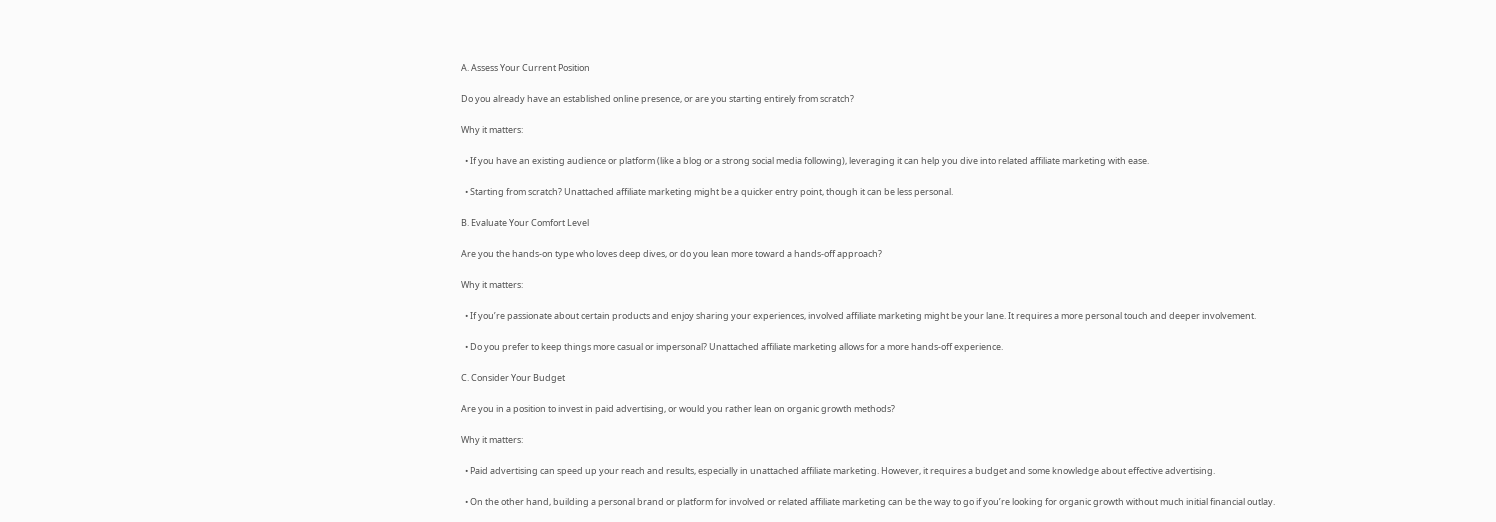A. Assess Your Current Position

Do you already have an established online presence, or are you starting entirely from scratch?

Why it matters:

  • If you have an existing audience or platform (like a blog or a strong social media following), leveraging it can help you dive into related affiliate marketing with ease.

  • Starting from scratch? Unattached affiliate marketing might be a quicker entry point, though it can be less personal.

B. Evaluate Your Comfort Level

Are you the hands-on type who loves deep dives, or do you lean more toward a hands-off approach?

Why it matters:

  • If you’re passionate about certain products and enjoy sharing your experiences, involved affiliate marketing might be your lane. It requires a more personal touch and deeper involvement.

  • Do you prefer to keep things more casual or impersonal? Unattached affiliate marketing allows for a more hands-off experience.

C. Consider Your Budget

Are you in a position to invest in paid advertising, or would you rather lean on organic growth methods?

Why it matters:

  • Paid advertising can speed up your reach and results, especially in unattached affiliate marketing. However, it requires a budget and some knowledge about effective advertising.

  • On the other hand, building a personal brand or platform for involved or related affiliate marketing can be the way to go if you’re looking for organic growth without much initial financial outlay.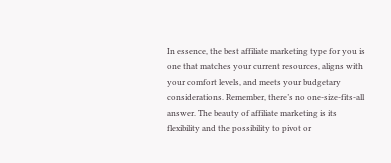In essence, the best affiliate marketing type for you is one that matches your current resources, aligns with your comfort levels, and meets your budgetary considerations. Remember, there’s no one-size-fits-all answer. The beauty of affiliate marketing is its flexibility and the possibility to pivot or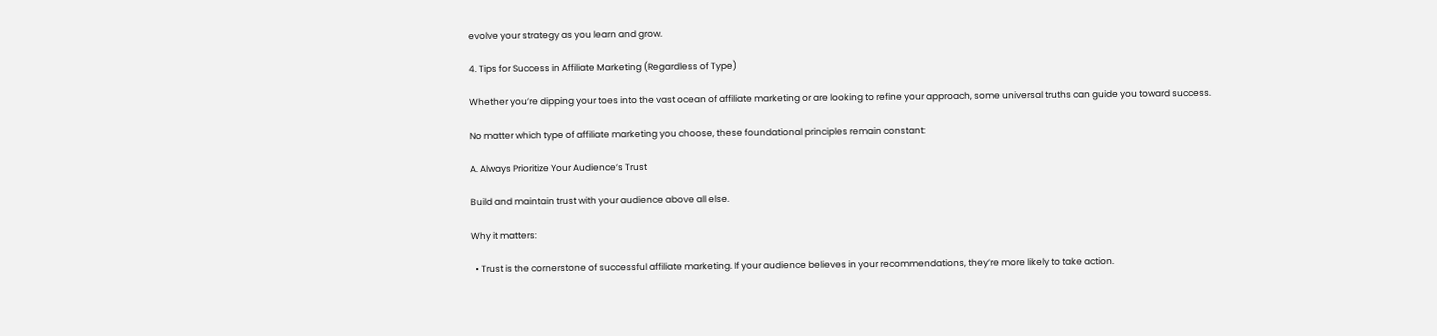evolve your strategy as you learn and grow.

4. Tips for Success in Affiliate Marketing (Regardless of Type)

Whether you’re dipping your toes into the vast ocean of affiliate marketing or are looking to refine your approach, some universal truths can guide you toward success.

No matter which type of affiliate marketing you choose, these foundational principles remain constant:

A. Always Prioritize Your Audience’s Trust

Build and maintain trust with your audience above all else.

Why it matters:

  • Trust is the cornerstone of successful affiliate marketing. If your audience believes in your recommendations, they’re more likely to take action.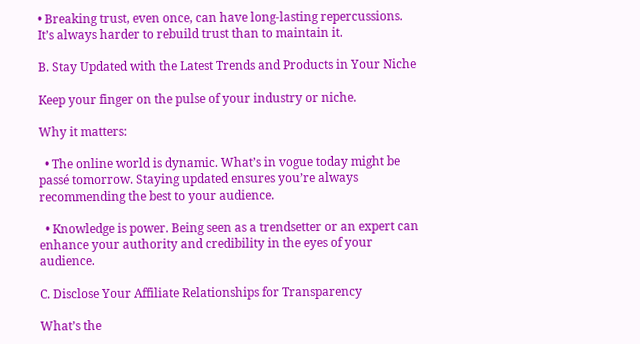• Breaking trust, even once, can have long-lasting repercussions. It’s always harder to rebuild trust than to maintain it.

B. Stay Updated with the Latest Trends and Products in Your Niche

Keep your finger on the pulse of your industry or niche.

Why it matters:

  • The online world is dynamic. What’s in vogue today might be passé tomorrow. Staying updated ensures you’re always recommending the best to your audience.

  • Knowledge is power. Being seen as a trendsetter or an expert can enhance your authority and credibility in the eyes of your audience.

C. Disclose Your Affiliate Relationships for Transparency

What’s the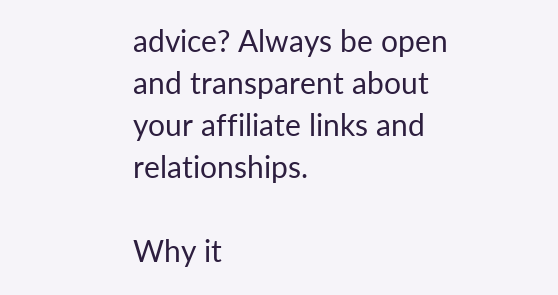advice? Always be open and transparent about your affiliate links and relationships.

Why it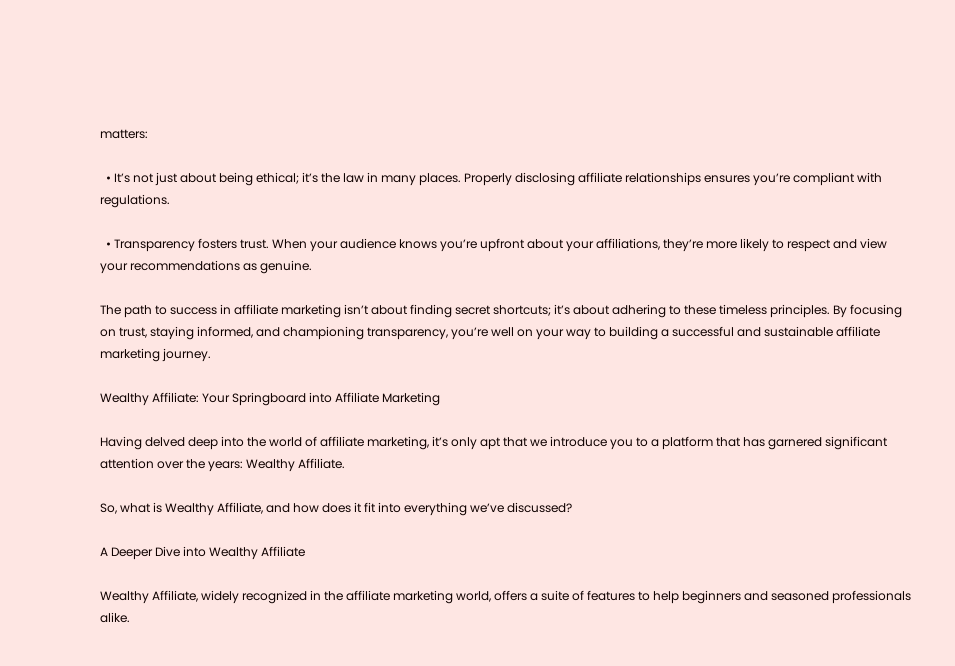matters:

  • It’s not just about being ethical; it’s the law in many places. Properly disclosing affiliate relationships ensures you’re compliant with regulations.

  • Transparency fosters trust. When your audience knows you’re upfront about your affiliations, they’re more likely to respect and view your recommendations as genuine.

The path to success in affiliate marketing isn’t about finding secret shortcuts; it’s about adhering to these timeless principles. By focusing on trust, staying informed, and championing transparency, you’re well on your way to building a successful and sustainable affiliate marketing journey.

Wealthy Affiliate: Your Springboard into Affiliate Marketing

Having delved deep into the world of affiliate marketing, it’s only apt that we introduce you to a platform that has garnered significant attention over the years: Wealthy Affiliate.

So, what is Wealthy Affiliate, and how does it fit into everything we’ve discussed?

A Deeper Dive into Wealthy Affiliate

Wealthy Affiliate, widely recognized in the affiliate marketing world, offers a suite of features to help beginners and seasoned professionals alike.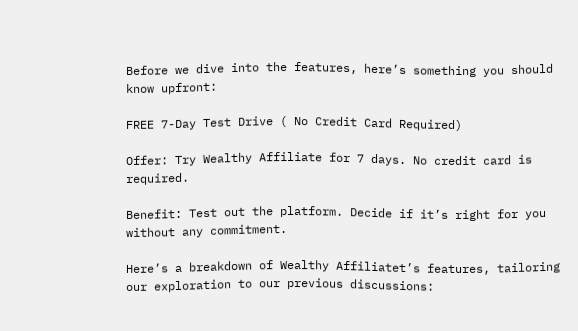Before we dive into the features, here’s something you should know upfront:

FREE 7-Day Test Drive ( No Credit Card Required)

Offer: Try Wealthy Affiliate for 7 days. No credit card is required.

Benefit: Test out the platform. Decide if it’s right for you without any commitment.

Here’s a breakdown of Wealthy Affiliatet’s features, tailoring our exploration to our previous discussions: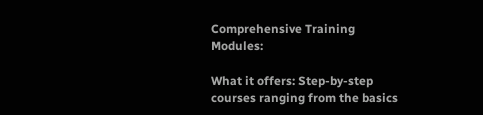Comprehensive Training Modules:

What it offers: Step-by-step courses ranging from the basics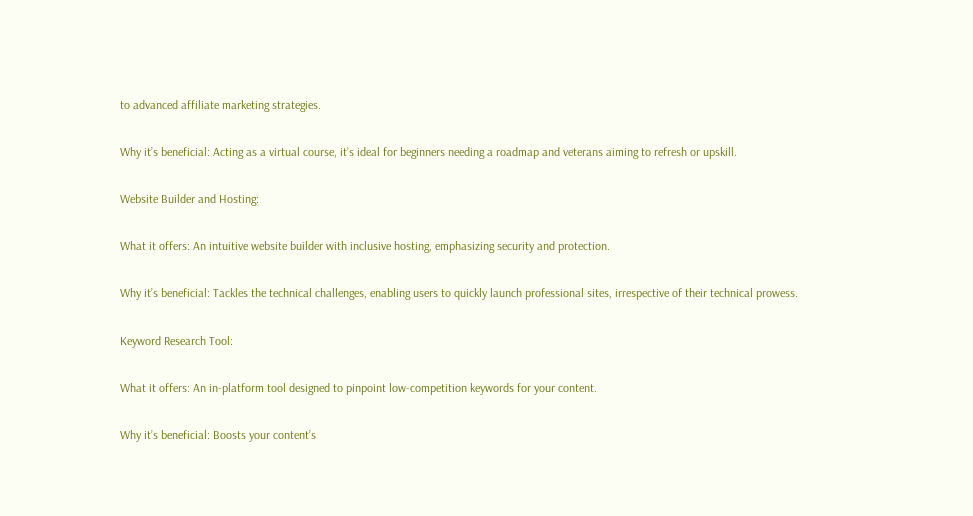to advanced affiliate marketing strategies.

Why it’s beneficial: Acting as a virtual course, it’s ideal for beginners needing a roadmap and veterans aiming to refresh or upskill.

Website Builder and Hosting:

What it offers: An intuitive website builder with inclusive hosting, emphasizing security and protection.

Why it’s beneficial: Tackles the technical challenges, enabling users to quickly launch professional sites, irrespective of their technical prowess.

Keyword Research Tool:

What it offers: An in-platform tool designed to pinpoint low-competition keywords for your content.

Why it’s beneficial: Boosts your content’s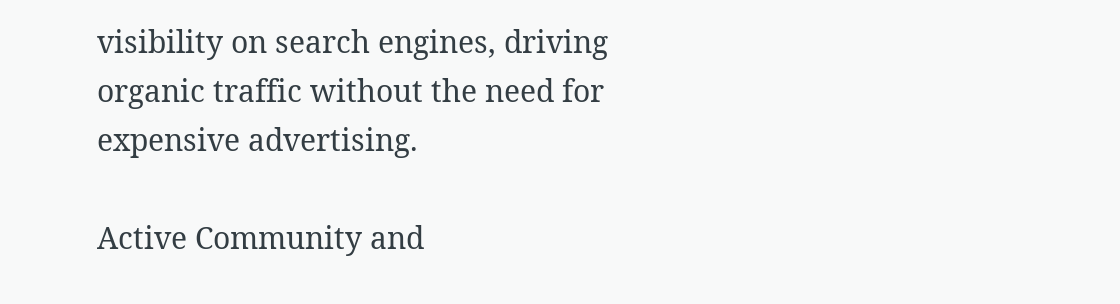visibility on search engines, driving organic traffic without the need for expensive advertising.

Active Community and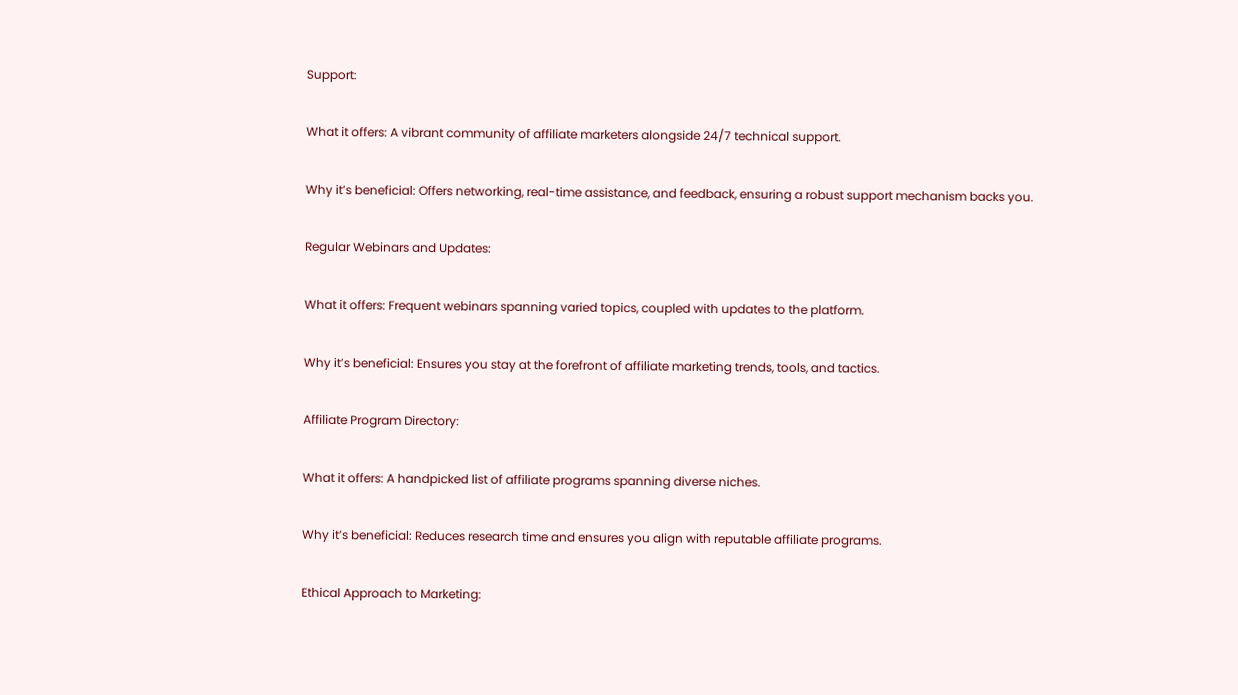Support:

What it offers: A vibrant community of affiliate marketers alongside 24/7 technical support.

Why it’s beneficial: Offers networking, real-time assistance, and feedback, ensuring a robust support mechanism backs you.

Regular Webinars and Updates:

What it offers: Frequent webinars spanning varied topics, coupled with updates to the platform.

Why it’s beneficial: Ensures you stay at the forefront of affiliate marketing trends, tools, and tactics.

Affiliate Program Directory:

What it offers: A handpicked list of affiliate programs spanning diverse niches.

Why it’s beneficial: Reduces research time and ensures you align with reputable affiliate programs.

Ethical Approach to Marketing: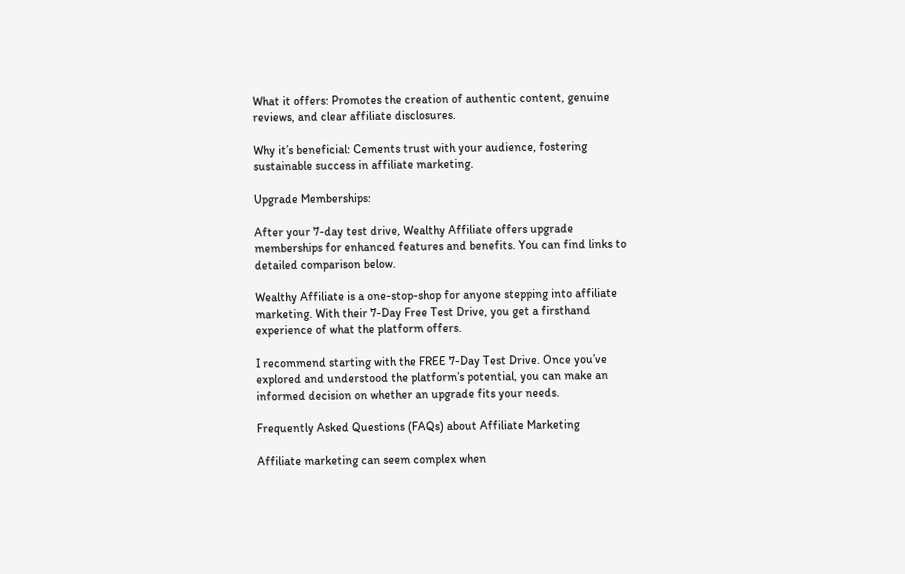What it offers: Promotes the creation of authentic content, genuine reviews, and clear affiliate disclosures.

Why it’s beneficial: Cements trust with your audience, fostering sustainable success in affiliate marketing.

Upgrade Memberships:

After your 7-day test drive, Wealthy Affiliate offers upgrade memberships for enhanced features and benefits. You can find links to detailed comparison below.

Wealthy Affiliate is a one-stop-shop for anyone stepping into affiliate marketing. With their 7-Day Free Test Drive, you get a firsthand experience of what the platform offers.

I recommend starting with the FREE 7-Day Test Drive. Once you’ve explored and understood the platform’s potential, you can make an informed decision on whether an upgrade fits your needs.

Frequently Asked Questions (FAQs) about Affiliate Marketing

Affiliate marketing can seem complex when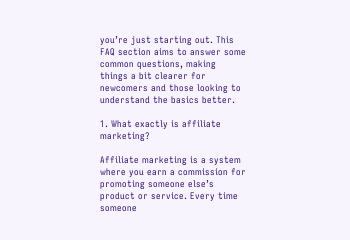you’re just starting out. This FAQ section aims to answer some common questions, making things a bit clearer for newcomers and those looking to understand the basics better.

1. What exactly is affiliate marketing?

Affiliate marketing is a system where you earn a commission for promoting someone else’s product or service. Every time someone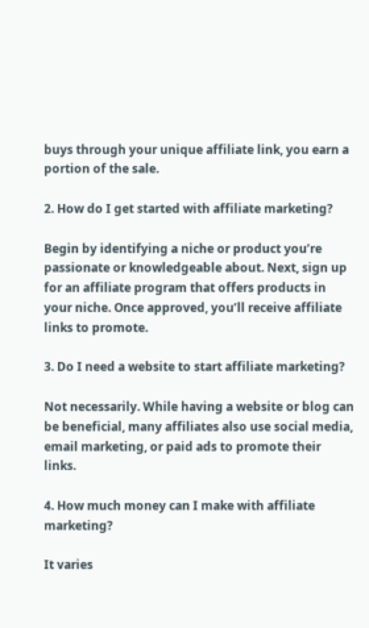buys through your unique affiliate link, you earn a portion of the sale.

2. How do I get started with affiliate marketing?

Begin by identifying a niche or product you’re passionate or knowledgeable about. Next, sign up for an affiliate program that offers products in your niche. Once approved, you’ll receive affiliate links to promote.

3. Do I need a website to start affiliate marketing?

Not necessarily. While having a website or blog can be beneficial, many affiliates also use social media, email marketing, or paid ads to promote their links.

4. How much money can I make with affiliate marketing?

It varies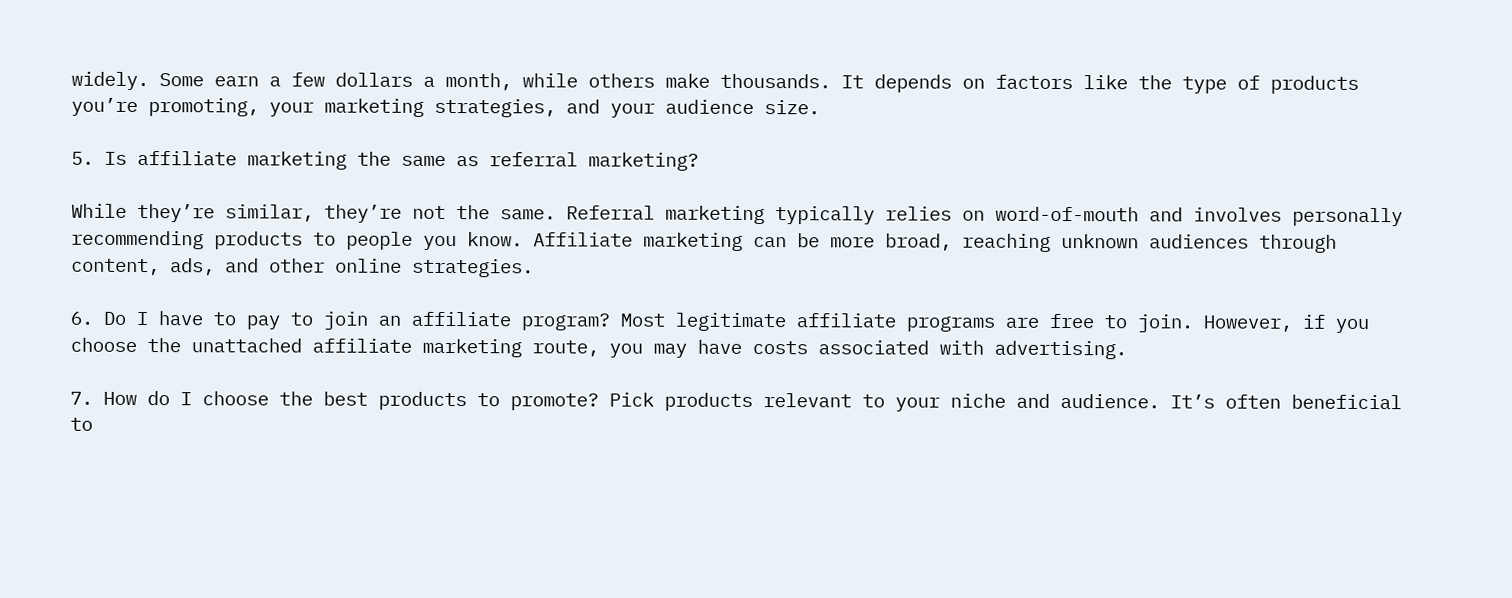widely. Some earn a few dollars a month, while others make thousands. It depends on factors like the type of products you’re promoting, your marketing strategies, and your audience size.

5. Is affiliate marketing the same as referral marketing?

While they’re similar, they’re not the same. Referral marketing typically relies on word-of-mouth and involves personally recommending products to people you know. Affiliate marketing can be more broad, reaching unknown audiences through content, ads, and other online strategies.

6. Do I have to pay to join an affiliate program? Most legitimate affiliate programs are free to join. However, if you choose the unattached affiliate marketing route, you may have costs associated with advertising.

7. How do I choose the best products to promote? Pick products relevant to your niche and audience. It’s often beneficial to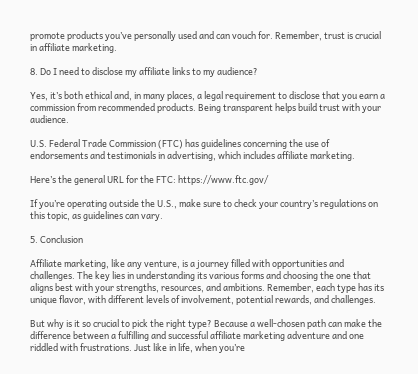promote products you’ve personally used and can vouch for. Remember, trust is crucial in affiliate marketing.

8. Do I need to disclose my affiliate links to my audience?

Yes, it’s both ethical and, in many places, a legal requirement to disclose that you earn a commission from recommended products. Being transparent helps build trust with your audience.

U.S. Federal Trade Commission (FTC) has guidelines concerning the use of endorsements and testimonials in advertising, which includes affiliate marketing.

Here’s the general URL for the FTC: https://www.ftc.gov/

If you’re operating outside the U.S., make sure to check your country’s regulations on this topic, as guidelines can vary.

5. Conclusion

Affiliate marketing, like any venture, is a journey filled with opportunities and challenges. The key lies in understanding its various forms and choosing the one that aligns best with your strengths, resources, and ambitions. Remember, each type has its unique flavor, with different levels of involvement, potential rewards, and challenges.

But why is it so crucial to pick the right type? Because a well-chosen path can make the difference between a fulfilling and successful affiliate marketing adventure and one riddled with frustrations. Just like in life, when you’re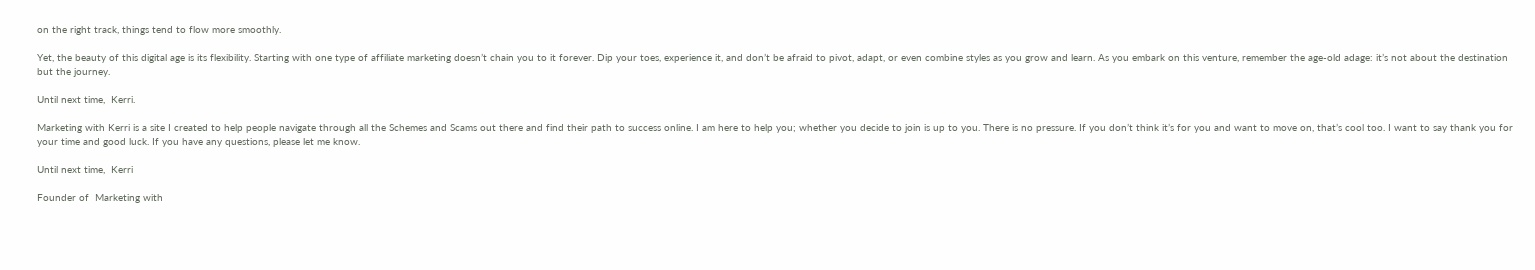on the right track, things tend to flow more smoothly.

Yet, the beauty of this digital age is its flexibility. Starting with one type of affiliate marketing doesn’t chain you to it forever. Dip your toes, experience it, and don’t be afraid to pivot, adapt, or even combine styles as you grow and learn. As you embark on this venture, remember the age-old adage: it’s not about the destination but the journey.

Until next time,  Kerri.

Marketing with Kerri is a site I created to help people navigate through all the Schemes and Scams out there and find their path to success online. I am here to help you; whether you decide to join is up to you. There is no pressure. If you don’t think it’s for you and want to move on, that’s cool too. I want to say thank you for your time and good luck. If you have any questions, please let me know.

Until next time,  Kerri

Founder of  Marketing with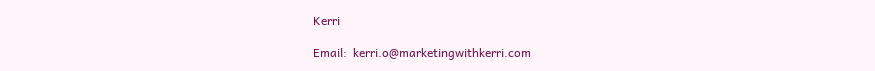Kerri

Email:  kerri.o@marketingwithkerri.com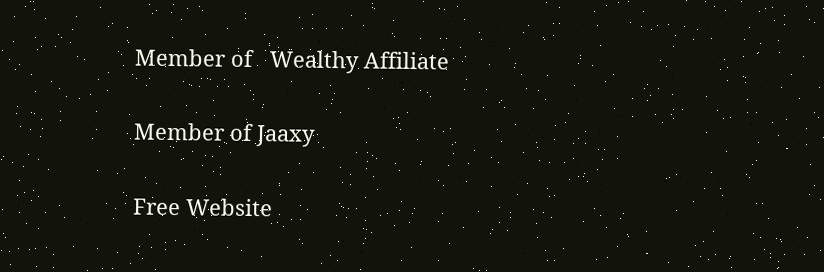Member of   Wealthy Affiliate

Member of Jaaxy

Free Website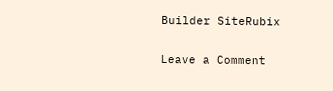Builder SiteRubix

Leave a Comment